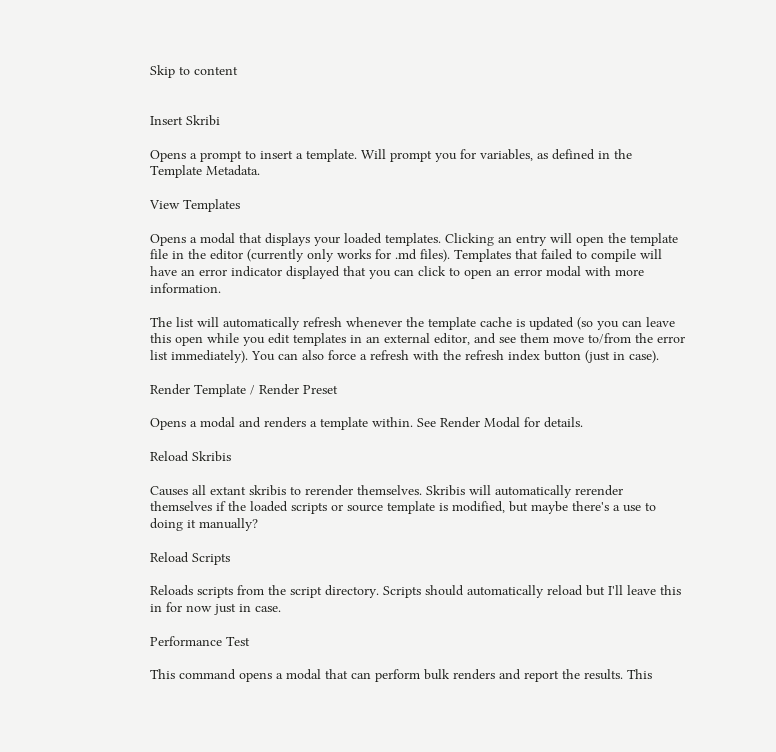Skip to content


Insert Skribi

Opens a prompt to insert a template. Will prompt you for variables, as defined in the Template Metadata.

View Templates

Opens a modal that displays your loaded templates. Clicking an entry will open the template file in the editor (currently only works for .md files). Templates that failed to compile will have an error indicator displayed that you can click to open an error modal with more information.

The list will automatically refresh whenever the template cache is updated (so you can leave this open while you edit templates in an external editor, and see them move to/from the error list immediately). You can also force a refresh with the refresh index button (just in case).

Render Template / Render Preset

Opens a modal and renders a template within. See Render Modal for details.

Reload Skribis

Causes all extant skribis to rerender themselves. Skribis will automatically rerender themselves if the loaded scripts or source template is modified, but maybe there's a use to doing it manually?

Reload Scripts

Reloads scripts from the script directory. Scripts should automatically reload but I'll leave this in for now just in case.

Performance Test

This command opens a modal that can perform bulk renders and report the results. This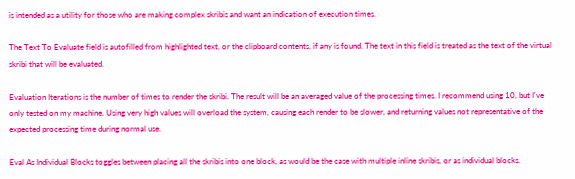is intended as a utility for those who are making complex skribis and want an indication of execution times.

The Text To Evaluate field is autofilled from highlighted text, or the clipboard contents, if any is found. The text in this field is treated as the text of the virtual skribi that will be evaluated.

Evaluation Iterations is the number of times to render the skribi. The result will be an averaged value of the processing times. I recommend using 10, but I've only tested on my machine. Using very high values will overload the system, causing each render to be slower, and returning values not representative of the expected processing time during normal use.

Eval As Individual Blocks toggles between placing all the skribis into one block, as would be the case with multiple inline skribis, or as individual blocks.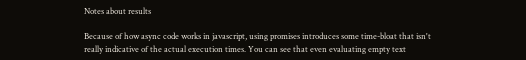Notes about results

Because of how async code works in javascript, using promises introduces some time-bloat that isn't really indicative of the actual execution times. You can see that even evaluating empty text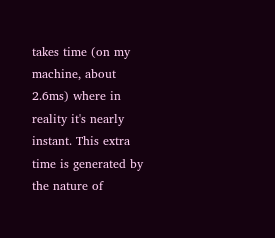takes time (on my machine, about 2.6ms) where in reality it's nearly instant. This extra time is generated by the nature of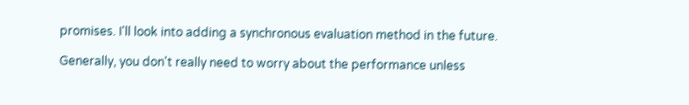promises. I'll look into adding a synchronous evaluation method in the future.

Generally, you don't really need to worry about the performance unless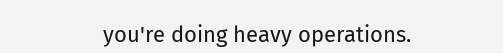you're doing heavy operations.